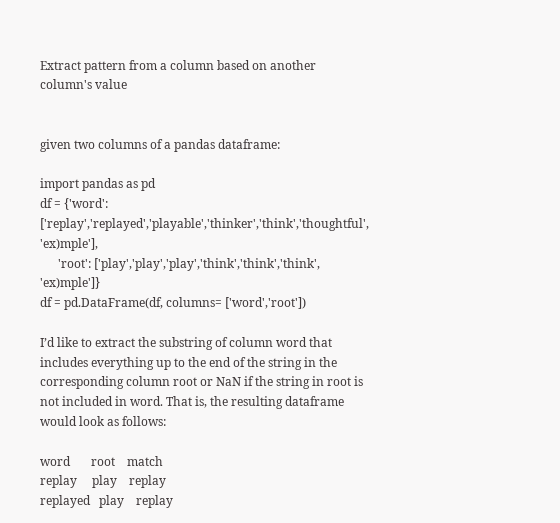Extract pattern from a column based on another column's value


given two columns of a pandas dataframe:

import pandas as pd
df = {'word': ['replay','replayed','playable','thinker','think','thoughtful', 'ex)mple'],
      'root': ['play','play','play','think','think','think', 'ex)mple']}
df = pd.DataFrame(df, columns= ['word','root'])

I’d like to extract the substring of column word that includes everything up to the end of the string in the corresponding column root or NaN if the string in root is not included in word. That is, the resulting dataframe would look as follows:

word       root    match
replay     play    replay
replayed   play    replay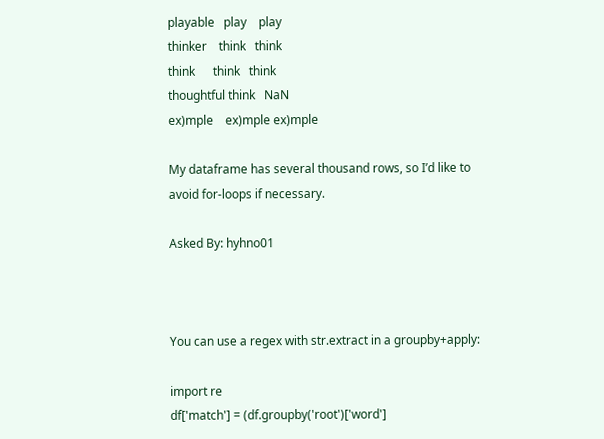playable   play    play
thinker    think   think
think      think   think
thoughtful think   NaN
ex)mple    ex)mple ex)mple

My dataframe has several thousand rows, so I’d like to avoid for-loops if necessary.

Asked By: hyhno01



You can use a regex with str.extract in a groupby+apply:

import re
df['match'] = (df.groupby('root')['word']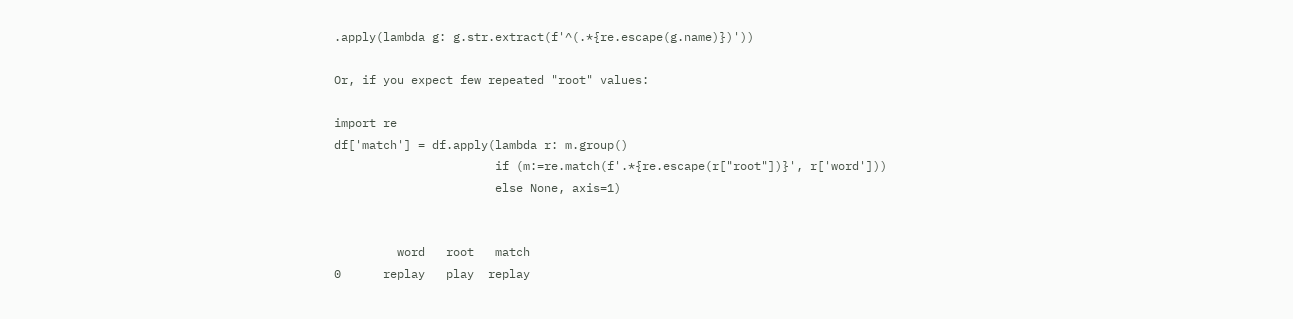.apply(lambda g: g.str.extract(f'^(.*{re.escape(g.name)})'))

Or, if you expect few repeated "root" values:

import re
df['match'] = df.apply(lambda r: m.group()
                       if (m:=re.match(f'.*{re.escape(r["root"])}', r['word']))
                       else None, axis=1)


         word   root   match
0      replay   play  replay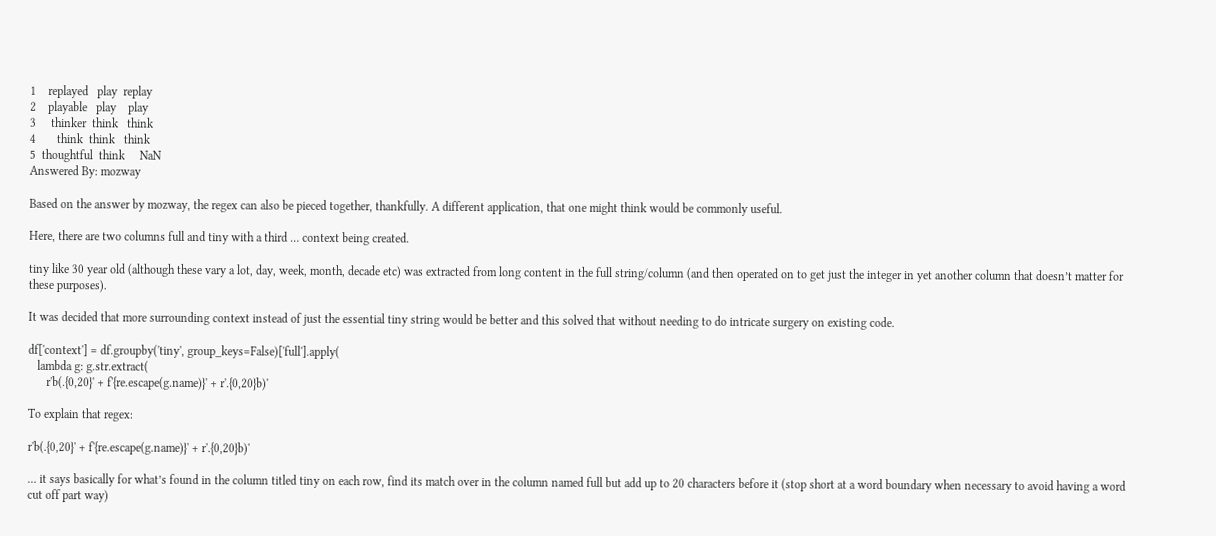1    replayed   play  replay
2    playable   play    play
3     thinker  think   think
4       think  think   think
5  thoughtful  think     NaN
Answered By: mozway

Based on the answer by mozway, the regex can also be pieced together, thankfully. A different application, that one might think would be commonly useful.

Here, there are two columns full and tiny with a third … context being created.

tiny like 30 year old (although these vary a lot, day, week, month, decade etc) was extracted from long content in the full string/column (and then operated on to get just the integer in yet another column that doesn’t matter for these purposes).

It was decided that more surrounding context instead of just the essential tiny string would be better and this solved that without needing to do intricate surgery on existing code.

df['context'] = df.groupby('tiny', group_keys=False)['full'].apply(
   lambda g: g.str.extract(
      r'b(.{0,20}' + f'{re.escape(g.name)}' + r'.{0,20}b)'

To explain that regex:

r'b(.{0,20}' + f'{re.escape(g.name)}' + r'.{0,20}b)'

… it says basically for what’s found in the column titled tiny on each row, find its match over in the column named full but add up to 20 characters before it (stop short at a word boundary when necessary to avoid having a word cut off part way)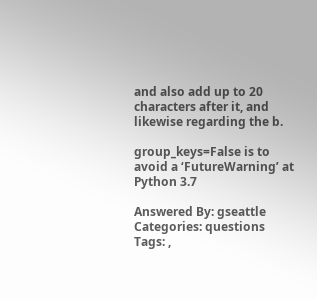and also add up to 20 characters after it, and likewise regarding the b.

group_keys=False is to avoid a ‘FutureWarning’ at Python 3.7

Answered By: gseattle
Categories: questions Tags: ,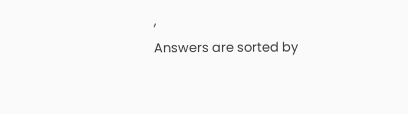,
Answers are sorted by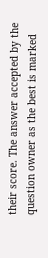their score. The answer accepted by the question owner as the best is marked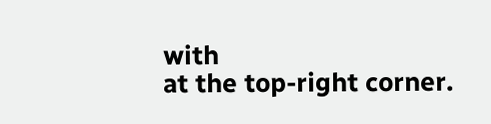with
at the top-right corner.